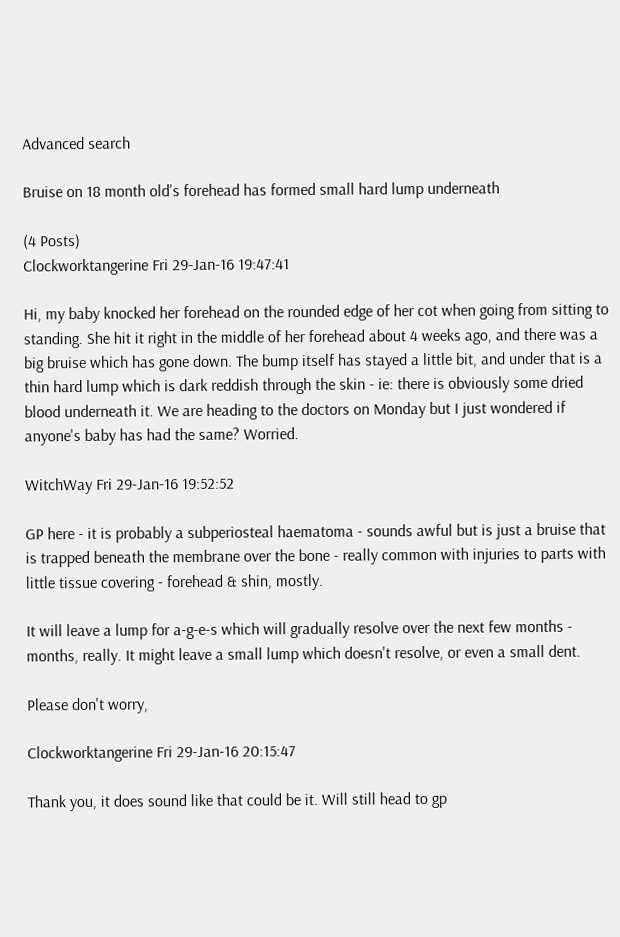Advanced search

Bruise on 18 month old's forehead has formed small hard lump underneath

(4 Posts)
Clockworktangerine Fri 29-Jan-16 19:47:41

Hi, my baby knocked her forehead on the rounded edge of her cot when going from sitting to standing. She hit it right in the middle of her forehead about 4 weeks ago, and there was a big bruise which has gone down. The bump itself has stayed a little bit, and under that is a thin hard lump which is dark reddish through the skin - ie: there is obviously some dried blood underneath it. We are heading to the doctors on Monday but I just wondered if anyone's baby has had the same? Worried.

WitchWay Fri 29-Jan-16 19:52:52

GP here - it is probably a subperiosteal haematoma - sounds awful but is just a bruise that is trapped beneath the membrane over the bone - really common with injuries to parts with little tissue covering - forehead & shin, mostly.

It will leave a lump for a-g-e-s which will gradually resolve over the next few months - months, really. It might leave a small lump which doesn't resolve, or even a small dent.

Please don't worry,

Clockworktangerine Fri 29-Jan-16 20:15:47

Thank you, it does sound like that could be it. Will still head to gp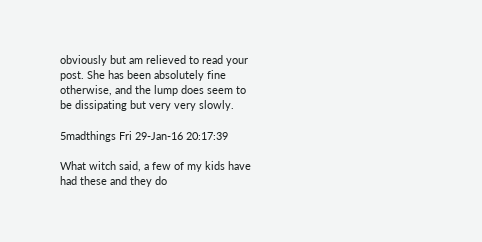obviously but am relieved to read your post. She has been absolutely fine otherwise, and the lump does seem to be dissipating but very very slowly.

5madthings Fri 29-Jan-16 20:17:39

What witch said, a few of my kids have had these and they do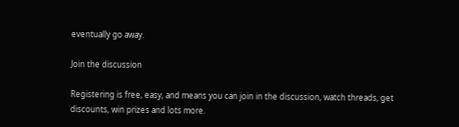eventually go away.

Join the discussion

Registering is free, easy, and means you can join in the discussion, watch threads, get discounts, win prizes and lots more.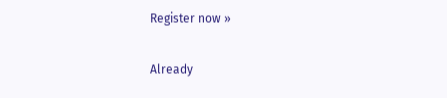Register now »

Already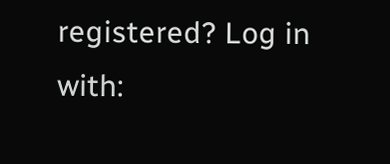registered? Log in with: